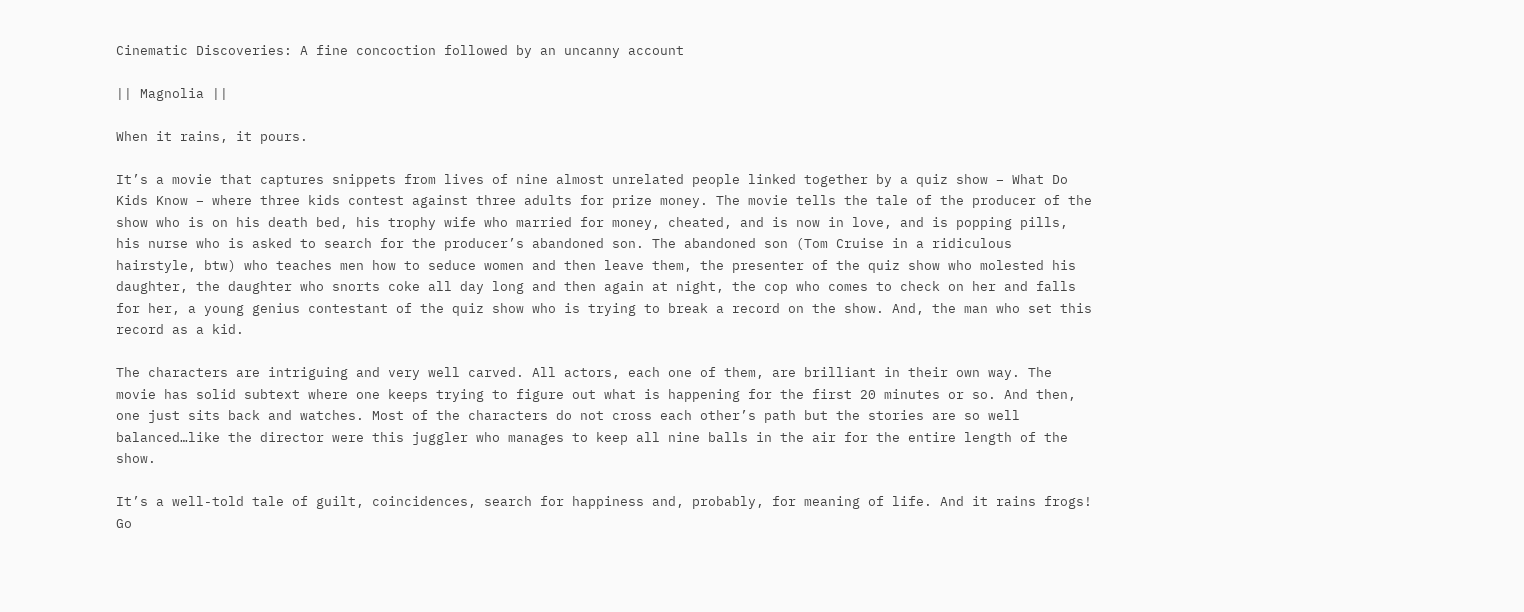Cinematic Discoveries: A fine concoction followed by an uncanny account

|| Magnolia ||

When it rains, it pours.

It’s a movie that captures snippets from lives of nine almost unrelated people linked together by a quiz show – What Do Kids Know – where three kids contest against three adults for prize money. The movie tells the tale of the producer of the show who is on his death bed, his trophy wife who married for money, cheated, and is now in love, and is popping pills, his nurse who is asked to search for the producer’s abandoned son. The abandoned son (Tom Cruise in a ridiculous hairstyle, btw) who teaches men how to seduce women and then leave them, the presenter of the quiz show who molested his daughter, the daughter who snorts coke all day long and then again at night, the cop who comes to check on her and falls for her, a young genius contestant of the quiz show who is trying to break a record on the show. And, the man who set this record as a kid.

The characters are intriguing and very well carved. All actors, each one of them, are brilliant in their own way. The movie has solid subtext where one keeps trying to figure out what is happening for the first 20 minutes or so. And then, one just sits back and watches. Most of the characters do not cross each other’s path but the stories are so well balanced…like the director were this juggler who manages to keep all nine balls in the air for the entire length of the show.

It’s a well-told tale of guilt, coincidences, search for happiness and, probably, for meaning of life. And it rains frogs! Go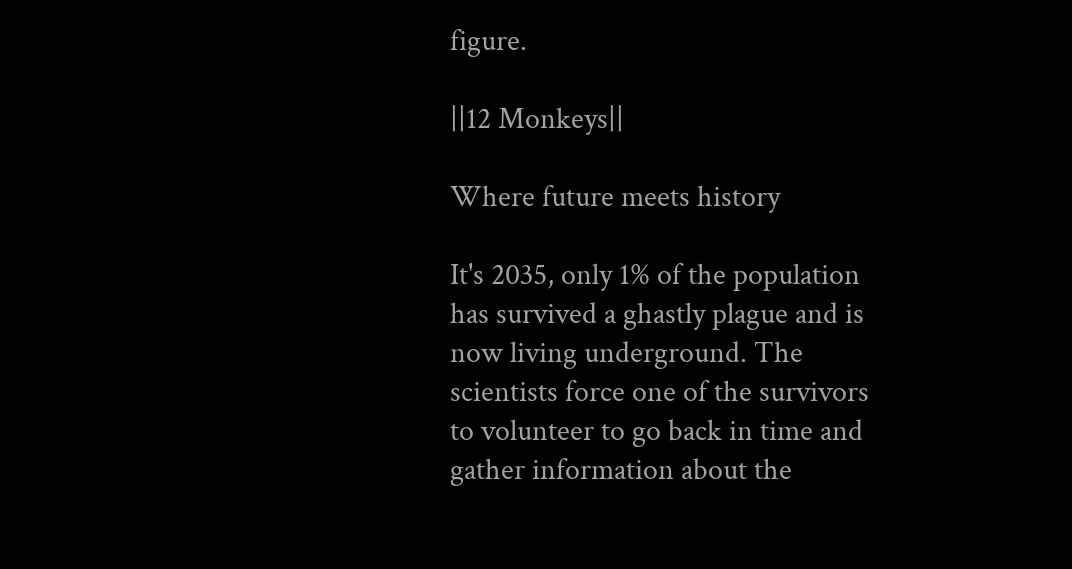figure.

||12 Monkeys||

Where future meets history

It's 2035, only 1% of the population has survived a ghastly plague and is now living underground. The scientists force one of the survivors to volunteer to go back in time and gather information about the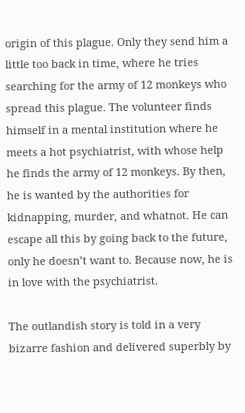origin of this plague. Only they send him a little too back in time, where he tries searching for the army of 12 monkeys who spread this plague. The volunteer finds himself in a mental institution where he meets a hot psychiatrist, with whose help he finds the army of 12 monkeys. By then, he is wanted by the authorities for kidnapping, murder, and whatnot. He can escape all this by going back to the future, only he doesn’t want to. Because now, he is in love with the psychiatrist.

The outlandish story is told in a very bizarre fashion and delivered superbly by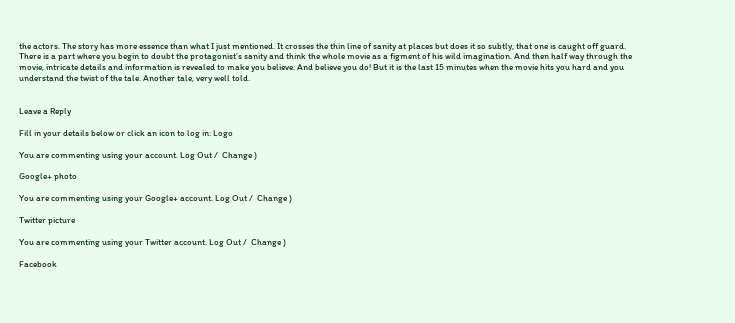the actors. The story has more essence than what I just mentioned. It crosses the thin line of sanity at places but does it so subtly, that one is caught off guard. There is a part where you begin to doubt the protagonist’s sanity and think the whole movie as a figment of his wild imagination. And then half way through the movie, intricate details and information is revealed to make you believe. And believe you do! But it is the last 15 minutes when the movie hits you hard and you understand the twist of the tale. Another tale, very well told.


Leave a Reply

Fill in your details below or click an icon to log in: Logo

You are commenting using your account. Log Out /  Change )

Google+ photo

You are commenting using your Google+ account. Log Out /  Change )

Twitter picture

You are commenting using your Twitter account. Log Out /  Change )

Facebook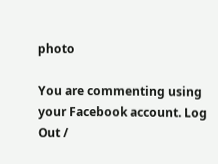photo

You are commenting using your Facebook account. Log Out /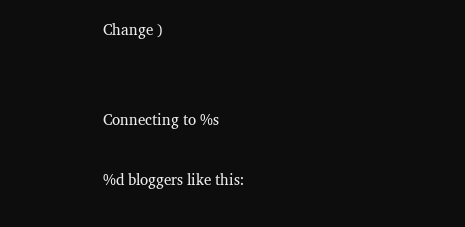Change )


Connecting to %s

%d bloggers like this: